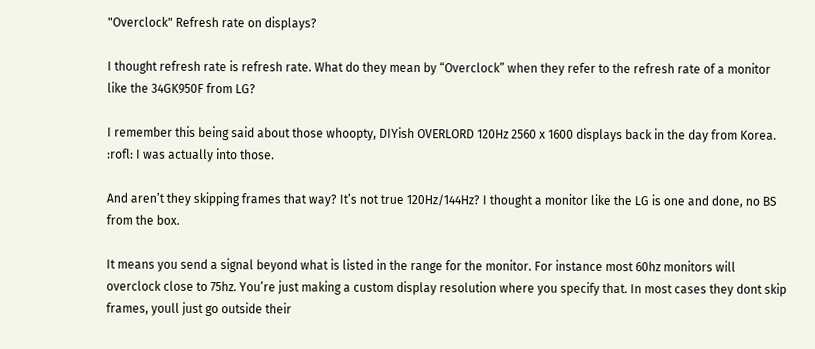"Overclock" Refresh rate on displays?

I thought refresh rate is refresh rate. What do they mean by “Overclock” when they refer to the refresh rate of a monitor like the 34GK950F from LG?

I remember this being said about those whoopty, DIYish OVERLORD 120Hz 2560 x 1600 displays back in the day from Korea. :rofl: I was actually into those.

And aren’t they skipping frames that way? It’s not true 120Hz/144Hz? I thought a monitor like the LG is one and done, no BS from the box.

It means you send a signal beyond what is listed in the range for the monitor. For instance most 60hz monitors will overclock close to 75hz. You’re just making a custom display resolution where you specify that. In most cases they dont skip frames, youll just go outside their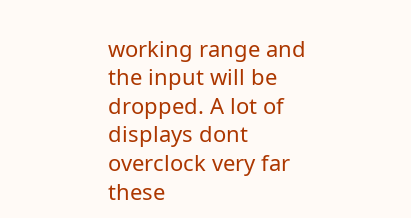working range and the input will be dropped. A lot of displays dont overclock very far these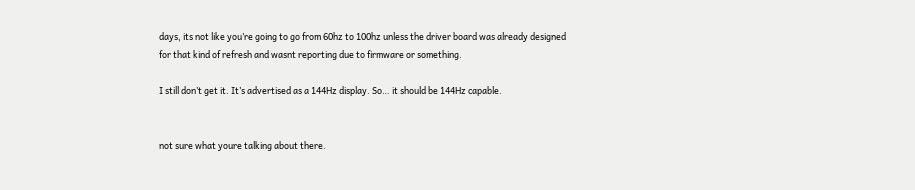days, its not like you’re going to go from 60hz to 100hz unless the driver board was already designed for that kind of refresh and wasnt reporting due to firmware or something.

I still don’t get it. It’s advertised as a 144Hz display. So… it should be 144Hz capable.


not sure what youre talking about there.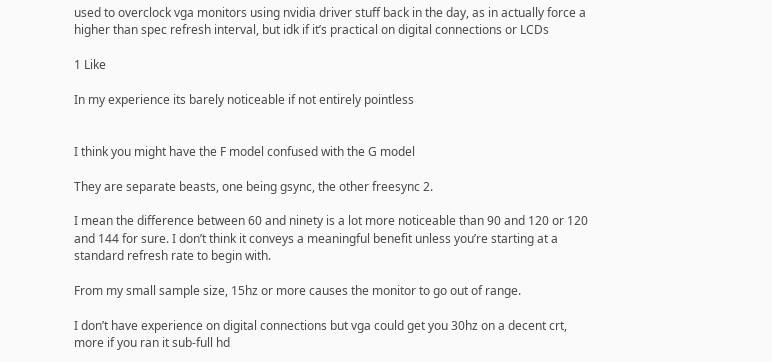used to overclock vga monitors using nvidia driver stuff back in the day, as in actually force a higher than spec refresh interval, but idk if it’s practical on digital connections or LCDs

1 Like

In my experience its barely noticeable if not entirely pointless


I think you might have the F model confused with the G model

They are separate beasts, one being gsync, the other freesync 2.

I mean the difference between 60 and ninety is a lot more noticeable than 90 and 120 or 120 and 144 for sure. I don’t think it conveys a meaningful benefit unless you’re starting at a standard refresh rate to begin with.

From my small sample size, 15hz or more causes the monitor to go out of range.

I don’t have experience on digital connections but vga could get you 30hz on a decent crt, more if you ran it sub-full hd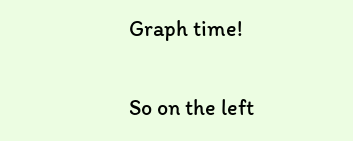Graph time!

So on the left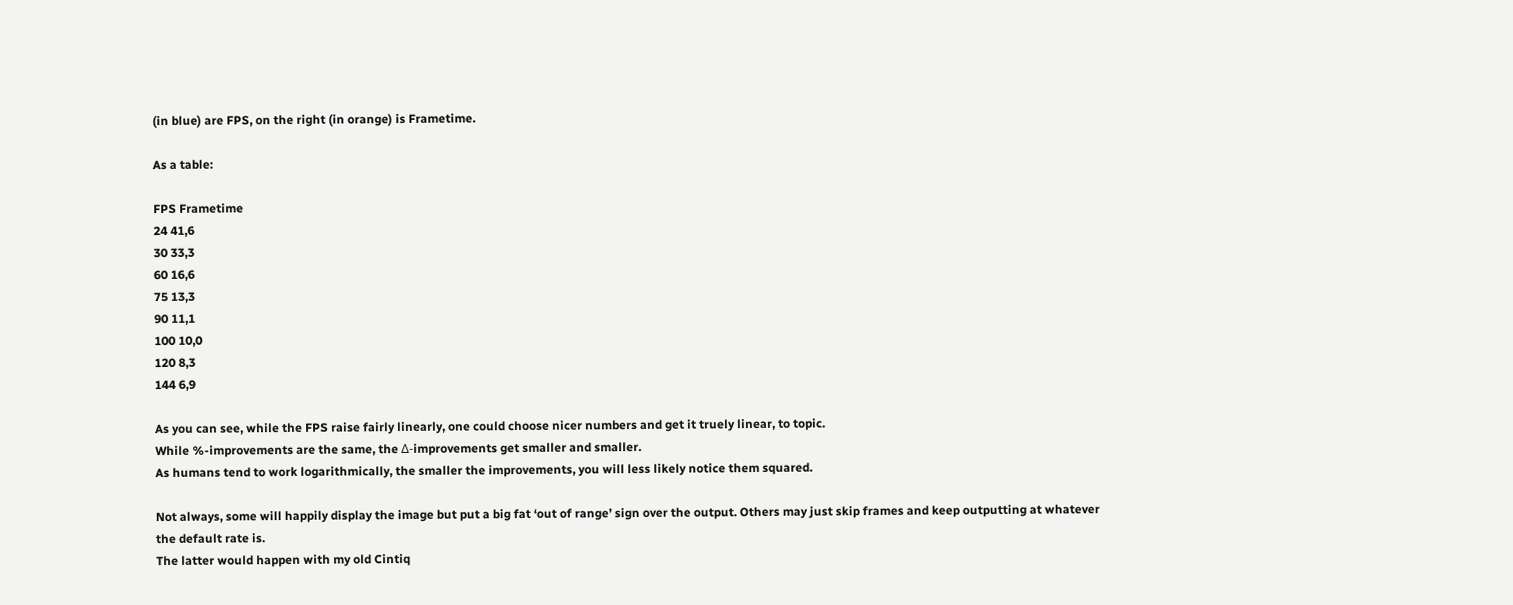(in blue) are FPS, on the right (in orange) is Frametime.

As a table:

FPS Frametime
24 41,6
30 33,3
60 16,6
75 13,3
90 11,1
100 10,0
120 8,3
144 6,9

As you can see, while the FPS raise fairly linearly, one could choose nicer numbers and get it truely linear, to topic.
While %-improvements are the same, the Δ-improvements get smaller and smaller.
As humans tend to work logarithmically, the smaller the improvements, you will less likely notice them squared.

Not always, some will happily display the image but put a big fat ‘out of range’ sign over the output. Others may just skip frames and keep outputting at whatever the default rate is.
The latter would happen with my old Cintiq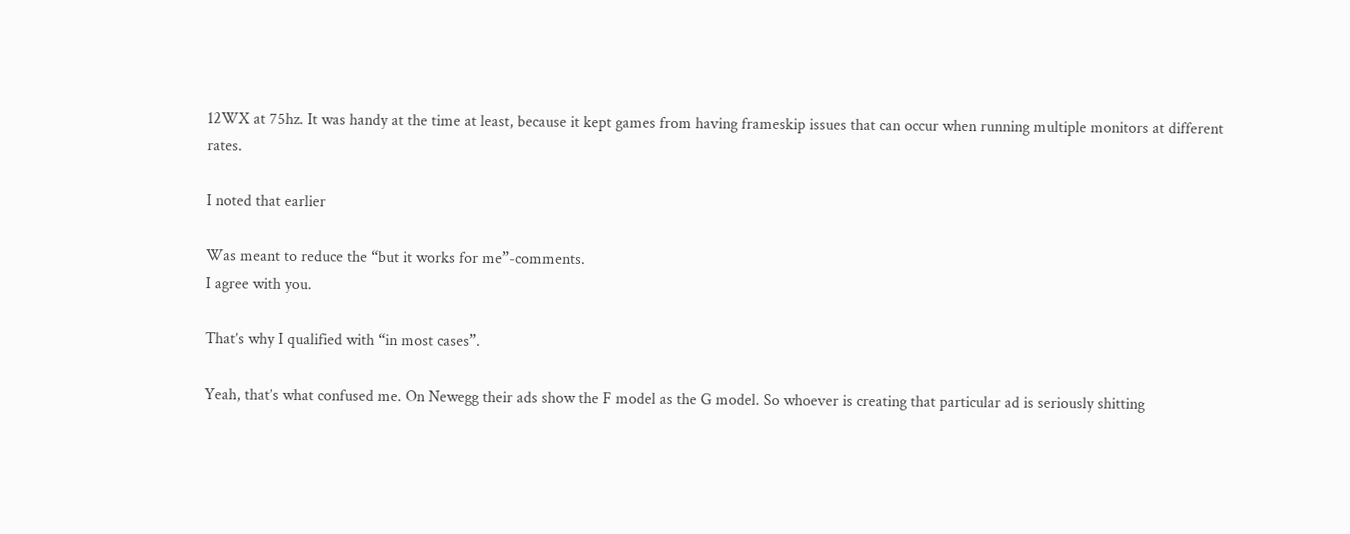12WX at 75hz. It was handy at the time at least, because it kept games from having frameskip issues that can occur when running multiple monitors at different rates.

I noted that earlier

Was meant to reduce the “but it works for me”-comments.
I agree with you.

That’s why I qualified with “in most cases”.

Yeah, that’s what confused me. On Newegg their ads show the F model as the G model. So whoever is creating that particular ad is seriously shitting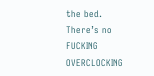the bed. There’s no FUCKING OVERCLOCKING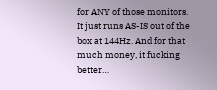for ANY of those monitors. It just runs AS-IS out of the box at 144Hz. And for that much money, it fucking better…